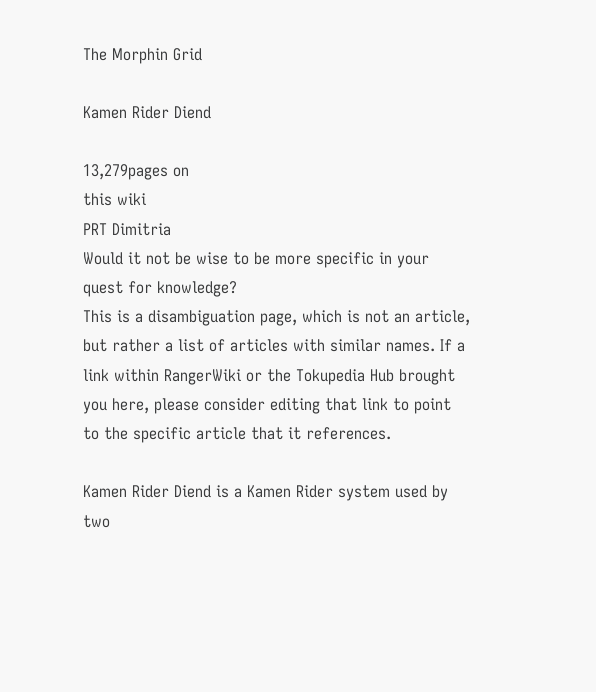The Morphin Grid

Kamen Rider Diend

13,279pages on
this wiki
PRT Dimitria
Would it not be wise to be more specific in your quest for knowledge?
This is a disambiguation page, which is not an article, but rather a list of articles with similar names. If a link within RangerWiki or the Tokupedia Hub brought you here, please consider editing that link to point to the specific article that it references.

Kamen Rider Diend is a Kamen Rider system used by two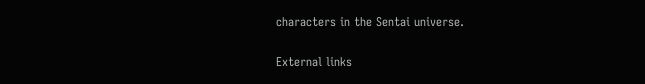characters in the Sentai universe.

External links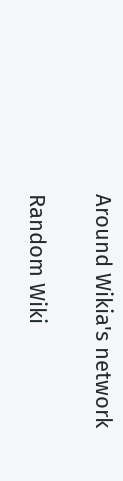Around Wikia's network

Random Wiki